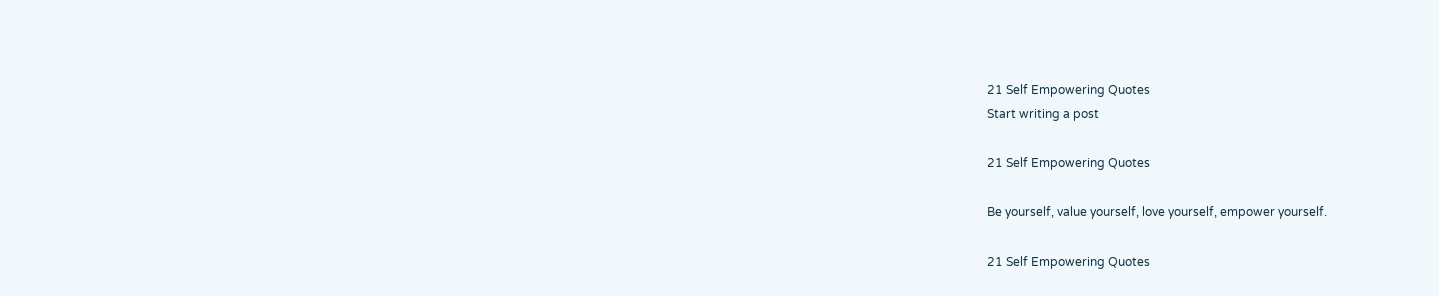21 Self Empowering Quotes
Start writing a post

21 Self Empowering Quotes

Be yourself, value yourself, love yourself, empower yourself.

21 Self Empowering Quotes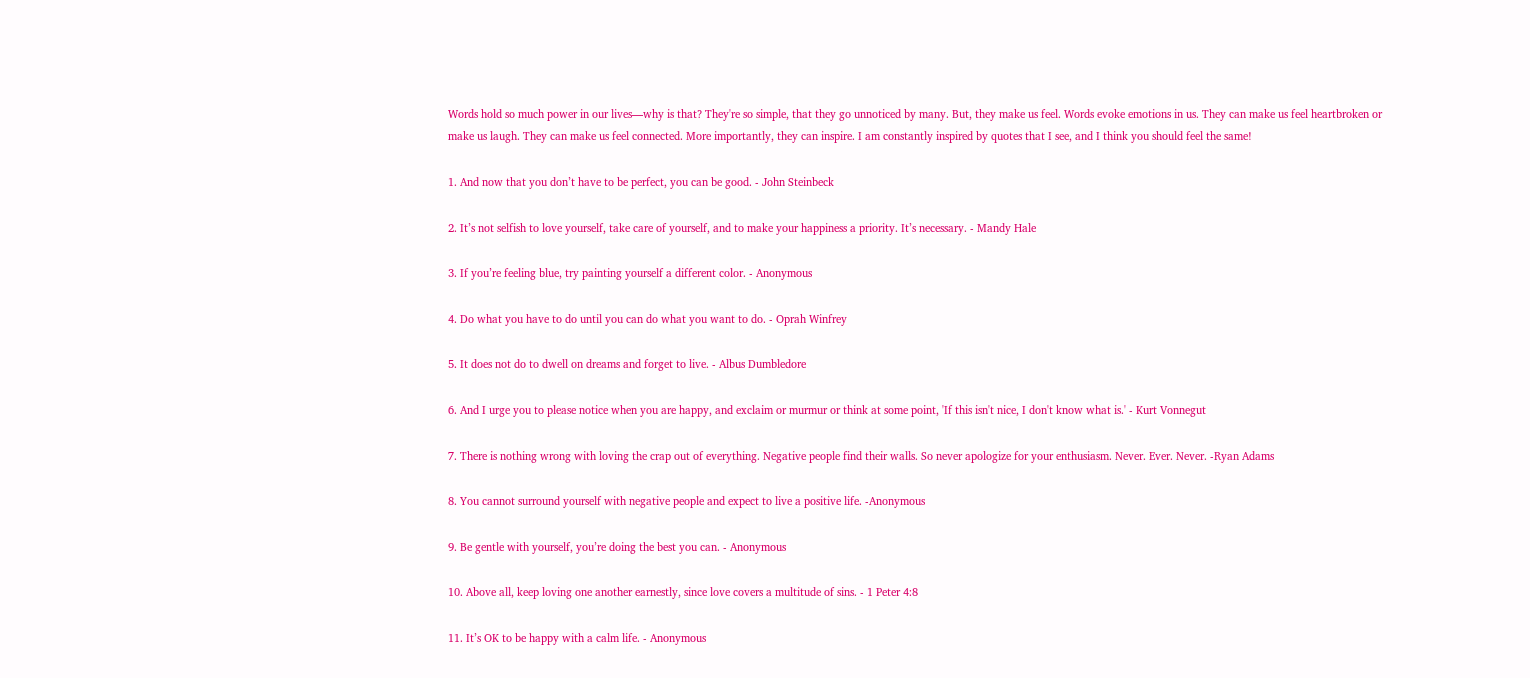Words hold so much power in our lives—why is that? They're so simple, that they go unnoticed by many. But, they make us feel. Words evoke emotions in us. They can make us feel heartbroken or make us laugh. They can make us feel connected. More importantly, they can inspire. I am constantly inspired by quotes that I see, and I think you should feel the same!

1. And now that you don’t have to be perfect, you can be good. - John Steinbeck

2. It’s not selfish to love yourself, take care of yourself, and to make your happiness a priority. It’s necessary. - Mandy Hale

3. If you’re feeling blue, try painting yourself a different color. - Anonymous

4. Do what you have to do until you can do what you want to do. - Oprah Winfrey

5. It does not do to dwell on dreams and forget to live. - Albus Dumbledore

6. And I urge you to please notice when you are happy, and exclaim or murmur or think at some point, 'If this isn't nice, I don't know what is.' - Kurt Vonnegut

7. There is nothing wrong with loving the crap out of everything. Negative people find their walls. So never apologize for your enthusiasm. Never. Ever. Never. -Ryan Adams

8. You cannot surround yourself with negative people and expect to live a positive life. -Anonymous

9. Be gentle with yourself, you’re doing the best you can. - Anonymous

10. Above all, keep loving one another earnestly, since love covers a multitude of sins. - 1 Peter 4:8

11. It’s OK to be happy with a calm life. - Anonymous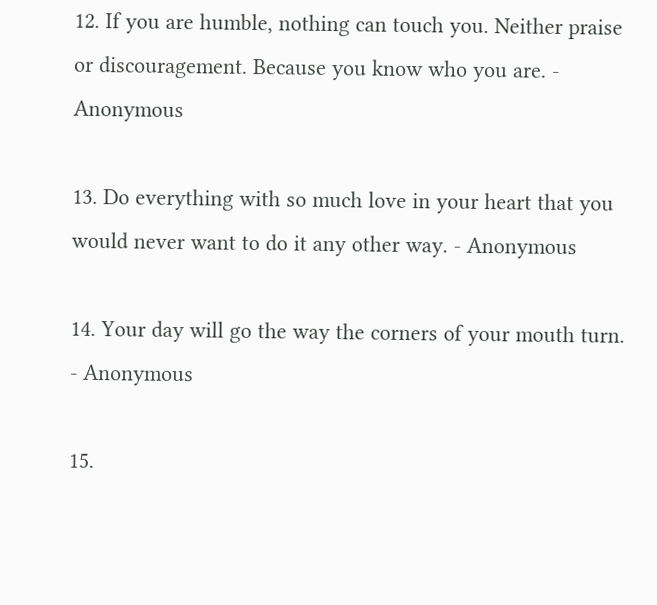12. If you are humble, nothing can touch you. Neither praise or discouragement. Because you know who you are. - Anonymous

13. Do everything with so much love in your heart that you would never want to do it any other way. - Anonymous

14. Your day will go the way the corners of your mouth turn. - Anonymous

15.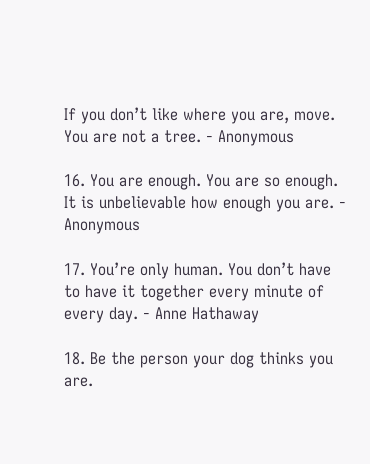If you don’t like where you are, move. You are not a tree. - Anonymous

16. You are enough. You are so enough. It is unbelievable how enough you are. - Anonymous

17. You’re only human. You don’t have to have it together every minute of every day. - Anne Hathaway

18. Be the person your dog thinks you are.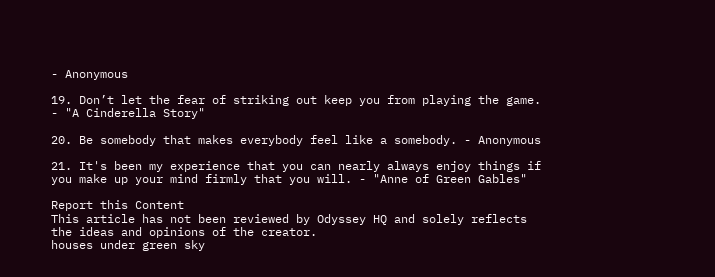- Anonymous

19. Don’t let the fear of striking out keep you from playing the game. - "A Cinderella Story"

20. Be somebody that makes everybody feel like a somebody. - Anonymous

21. It's been my experience that you can nearly always enjoy things if you make up your mind firmly that you will. - "Anne of Green Gables"

Report this Content
This article has not been reviewed by Odyssey HQ and solely reflects the ideas and opinions of the creator.
houses under green sky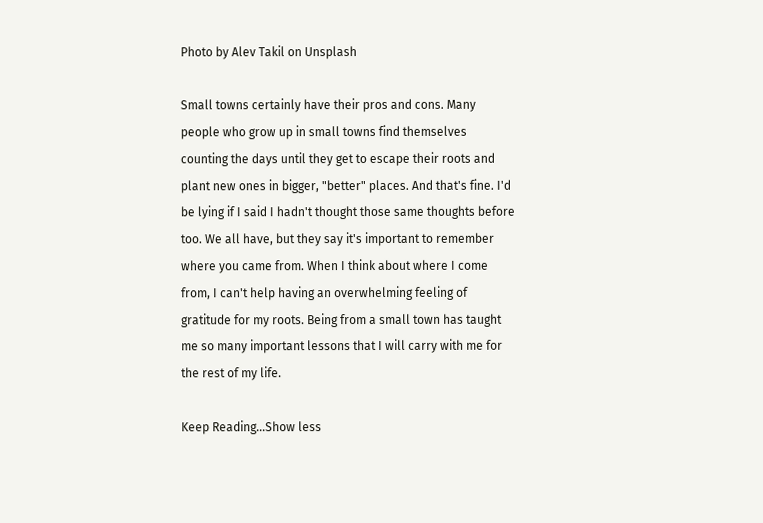Photo by Alev Takil on Unsplash

Small towns certainly have their pros and cons. Many people who grow up in small towns find themselves counting the days until they get to escape their roots and plant new ones in bigger, "better" places. And that's fine. I'd be lying if I said I hadn't thought those same thoughts before too. We all have, but they say it's important to remember where you came from. When I think about where I come from, I can't help having an overwhelming feeling of gratitude for my roots. Being from a small town has taught me so many important lessons that I will carry with me for the rest of my life.

Keep Reading...Show less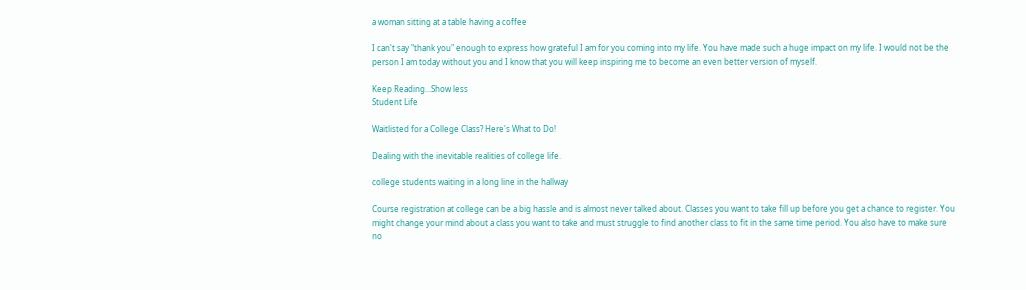a woman sitting at a table having a coffee

I can't say "thank you" enough to express how grateful I am for you coming into my life. You have made such a huge impact on my life. I would not be the person I am today without you and I know that you will keep inspiring me to become an even better version of myself.

Keep Reading...Show less
Student Life

Waitlisted for a College Class? Here's What to Do!

Dealing with the inevitable realities of college life.

college students waiting in a long line in the hallway

Course registration at college can be a big hassle and is almost never talked about. Classes you want to take fill up before you get a chance to register. You might change your mind about a class you want to take and must struggle to find another class to fit in the same time period. You also have to make sure no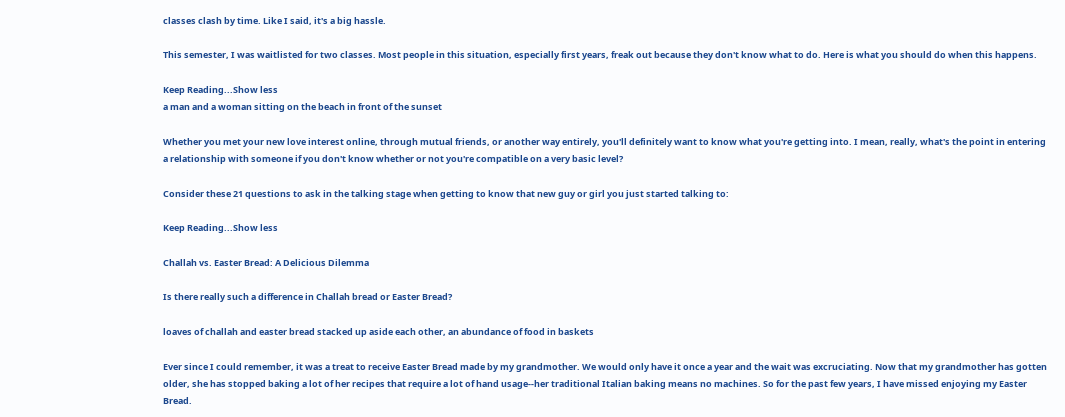classes clash by time. Like I said, it's a big hassle.

This semester, I was waitlisted for two classes. Most people in this situation, especially first years, freak out because they don't know what to do. Here is what you should do when this happens.

Keep Reading...Show less
a man and a woman sitting on the beach in front of the sunset

Whether you met your new love interest online, through mutual friends, or another way entirely, you'll definitely want to know what you're getting into. I mean, really, what's the point in entering a relationship with someone if you don't know whether or not you're compatible on a very basic level?

Consider these 21 questions to ask in the talking stage when getting to know that new guy or girl you just started talking to:

Keep Reading...Show less

Challah vs. Easter Bread: A Delicious Dilemma

Is there really such a difference in Challah bread or Easter Bread?

loaves of challah and easter bread stacked up aside each other, an abundance of food in baskets

Ever since I could remember, it was a treat to receive Easter Bread made by my grandmother. We would only have it once a year and the wait was excruciating. Now that my grandmother has gotten older, she has stopped baking a lot of her recipes that require a lot of hand usage--her traditional Italian baking means no machines. So for the past few years, I have missed enjoying my Easter Bread.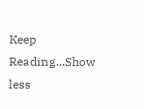Keep Reading...Show less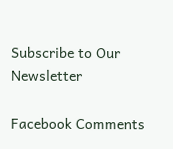Subscribe to Our Newsletter

Facebook Comments